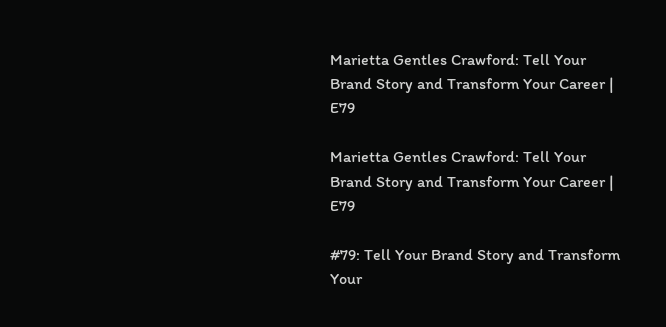Marietta Gentles Crawford: Tell Your Brand Story and Transform Your Career | E79

Marietta Gentles Crawford: Tell Your Brand Story and Transform Your Career | E79

#79: Tell Your Brand Story and Transform Your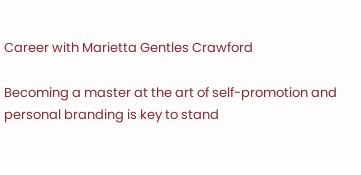Career with Marietta Gentles Crawford

Becoming a master at the art of self-promotion and personal branding is key to stand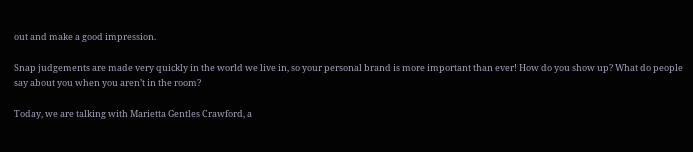out and make a good impression.

Snap judgements are made very quickly in the world we live in, so your personal brand is more important than ever! How do you show up? What do people say about you when you aren’t in the room?

Today, we are talking with Marietta Gentles Crawford, a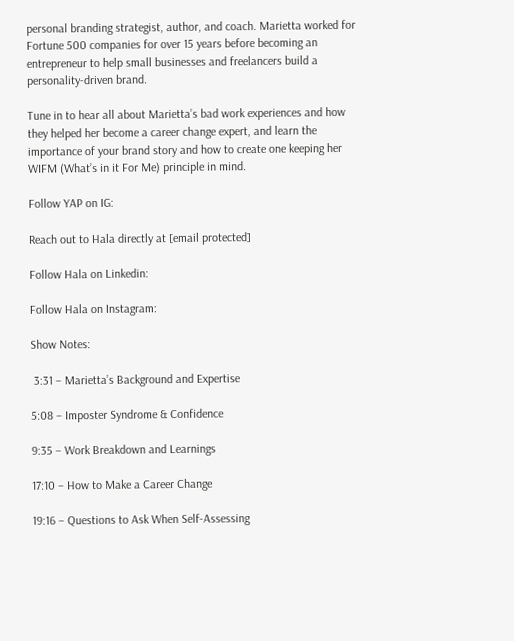personal branding strategist, author, and coach. Marietta worked for Fortune 500 companies for over 15 years before becoming an entrepreneur to help small businesses and freelancers build a personality-driven brand.

Tune in to hear all about Marietta’s bad work experiences and how they helped her become a career change expert, and learn the importance of your brand story and how to create one keeping her WIFM (What’s in it For Me) principle in mind.

Follow YAP on IG:

Reach out to Hala directly at [email protected]

Follow Hala on Linkedin:

Follow Hala on Instagram:

Show Notes:

 3:31 – Marietta’s Background and Expertise

5:08 – Imposter Syndrome & Confidence

9:35 – Work Breakdown and Learnings

17:10 – How to Make a Career Change

19:16 – Questions to Ask When Self-Assessing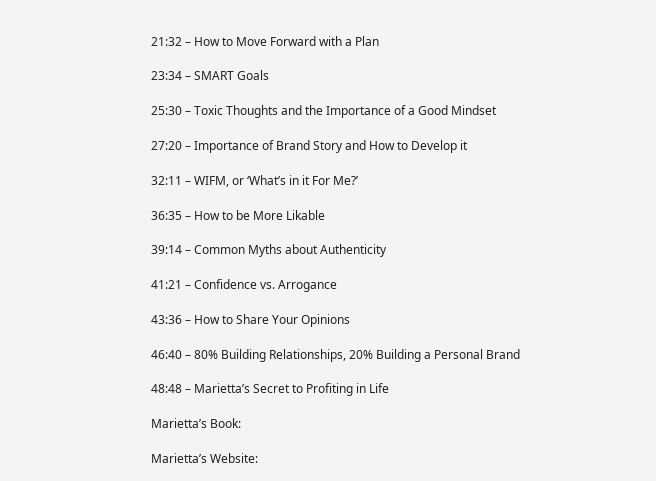21:32 – How to Move Forward with a Plan

23:34 – SMART Goals

25:30 – Toxic Thoughts and the Importance of a Good Mindset

27:20 – Importance of Brand Story and How to Develop it

32:11 – WIFM, or ‘What’s in it For Me?’

36:35 – How to be More Likable

39:14 – Common Myths about Authenticity

41:21 – Confidence vs. Arrogance

43:36 – How to Share Your Opinions

46:40 – 80% Building Relationships, 20% Building a Personal Brand

48:48 – Marietta’s Secret to Profiting in Life

Marietta’s Book:

Marietta’s Website: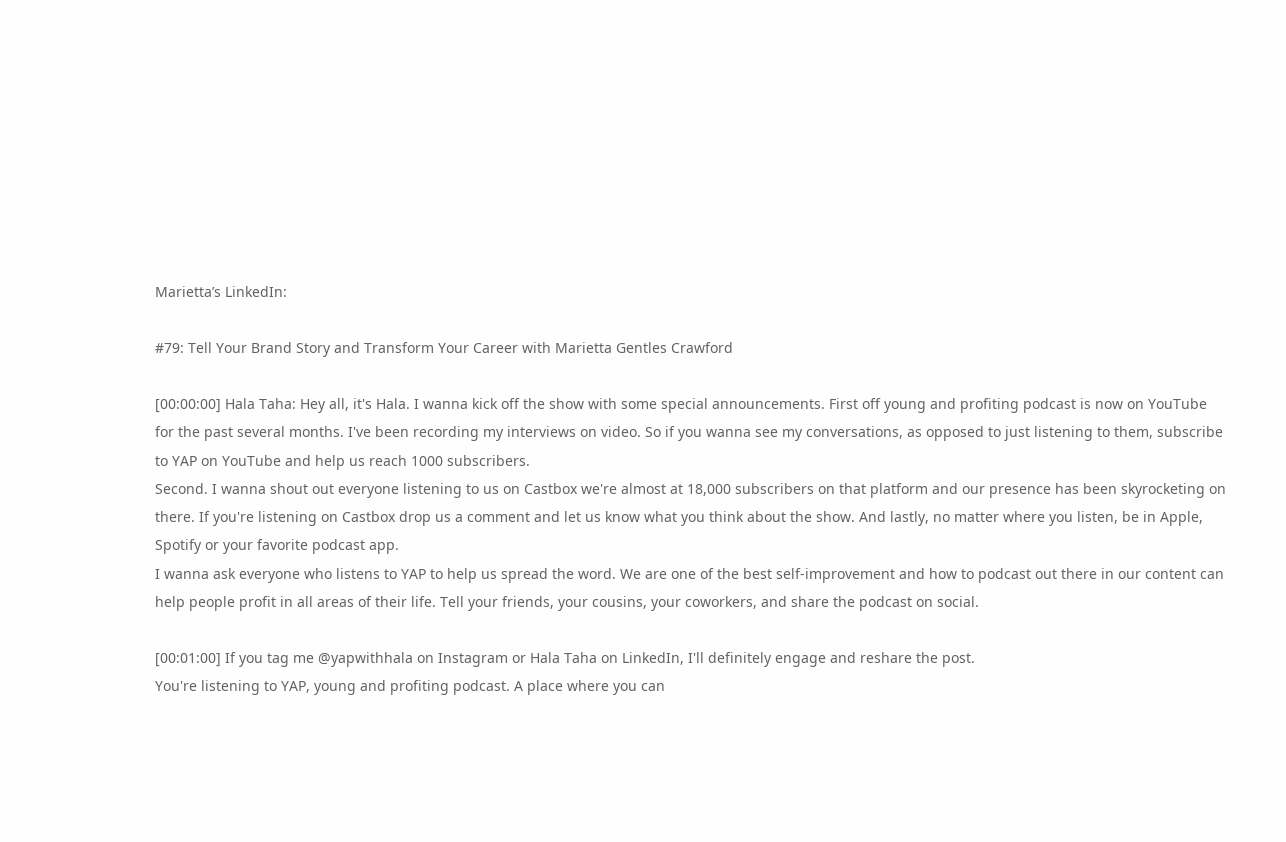Marietta’s LinkedIn:

#79: Tell Your Brand Story and Transform Your Career with Marietta Gentles Crawford

[00:00:00] Hala Taha: Hey all, it's Hala. I wanna kick off the show with some special announcements. First off young and profiting podcast is now on YouTube for the past several months. I've been recording my interviews on video. So if you wanna see my conversations, as opposed to just listening to them, subscribe to YAP on YouTube and help us reach 1000 subscribers.
Second. I wanna shout out everyone listening to us on Castbox we're almost at 18,000 subscribers on that platform and our presence has been skyrocketing on there. If you're listening on Castbox drop us a comment and let us know what you think about the show. And lastly, no matter where you listen, be in Apple, Spotify or your favorite podcast app.
I wanna ask everyone who listens to YAP to help us spread the word. We are one of the best self-improvement and how to podcast out there in our content can help people profit in all areas of their life. Tell your friends, your cousins, your coworkers, and share the podcast on social.

[00:01:00] If you tag me @yapwithhala on Instagram or Hala Taha on LinkedIn, I'll definitely engage and reshare the post.
You're listening to YAP, young and profiting podcast. A place where you can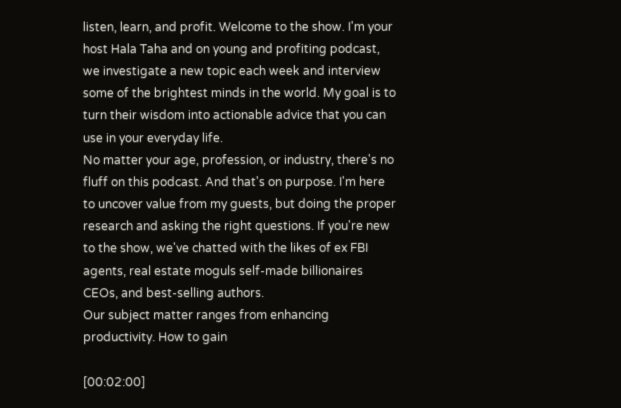listen, learn, and profit. Welcome to the show. I'm your host Hala Taha and on young and profiting podcast, we investigate a new topic each week and interview some of the brightest minds in the world. My goal is to turn their wisdom into actionable advice that you can use in your everyday life.
No matter your age, profession, or industry, there's no fluff on this podcast. And that's on purpose. I'm here to uncover value from my guests, but doing the proper research and asking the right questions. If you're new to the show, we've chatted with the likes of ex FBI agents, real estate moguls self-made billionaires CEOs, and best-selling authors.
Our subject matter ranges from enhancing productivity. How to gain

[00:02:00]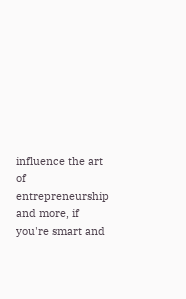influence the art of entrepreneurship and more, if you're smart and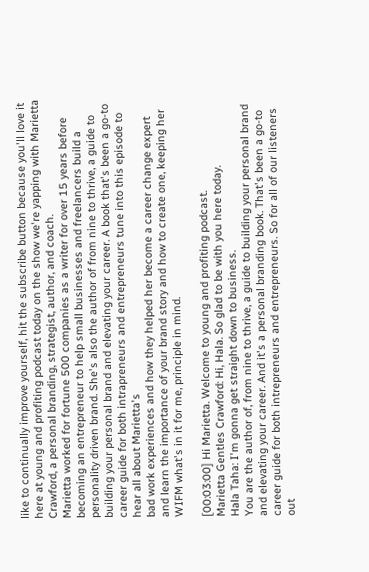like to continually improve yourself, hit the subscribe button because you'll love it here at young and profiting podcast today on the show we're yapping with Marietta Crawford, a personal branding, strategist, author, and coach.
Marietta worked for fortune 500 companies as a writer for over 15 years before becoming an entrepreneur to help small businesses and freelancers build a personality driven brand. She's also the author of from nine to thrive, a guide to building your personal brand and elevating your career. A book that's been a go-to career guide for both intrapreneurs and entrepreneurs tune into this episode to hear all about Marietta's
bad work experiences and how they helped her become a career change expert and learn the importance of your brand story and how to create one, keeping her WIFM what's in it for me, principle in mind.

[00:03:00] Hi Marietta. Welcome to young and profiting podcast.
Marietta Gentles Crawford: Hi, Hala. So glad to be with you here today.
Hala Taha: I'm gonna get straight down to business.
You are the author of, from nine to thrive, a guide to building your personal brand and elevating your career. And it's a personal branding book. That's been a go-to career guide for both intrepreneurs and entrepreneurs. So for all of our listeners out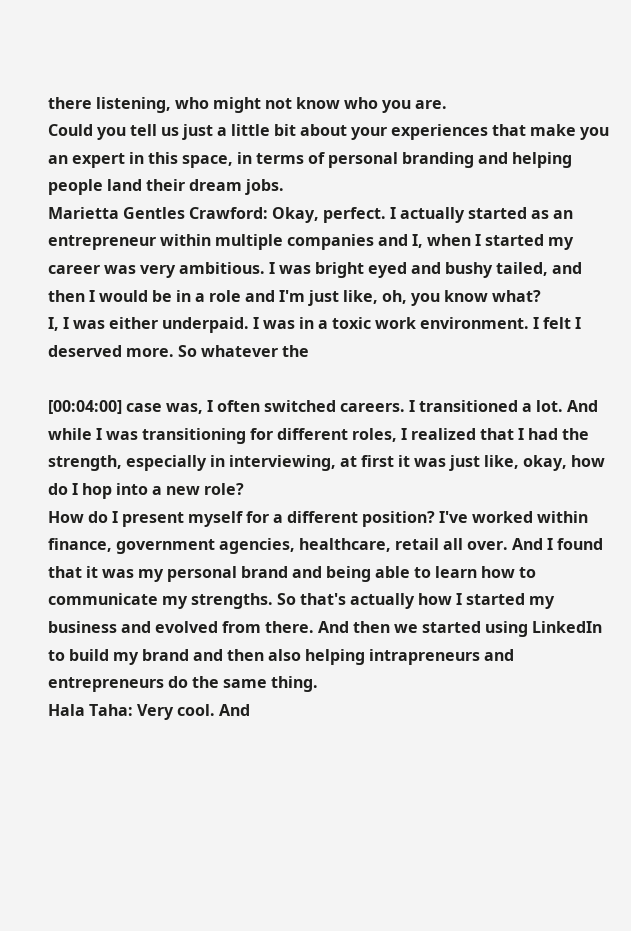there listening, who might not know who you are.
Could you tell us just a little bit about your experiences that make you an expert in this space, in terms of personal branding and helping people land their dream jobs.
Marietta Gentles Crawford: Okay, perfect. I actually started as an entrepreneur within multiple companies and I, when I started my career was very ambitious. I was bright eyed and bushy tailed, and then I would be in a role and I'm just like, oh, you know what?
I, I was either underpaid. I was in a toxic work environment. I felt I deserved more. So whatever the

[00:04:00] case was, I often switched careers. I transitioned a lot. And while I was transitioning for different roles, I realized that I had the strength, especially in interviewing, at first it was just like, okay, how do I hop into a new role?
How do I present myself for a different position? I've worked within finance, government agencies, healthcare, retail all over. And I found that it was my personal brand and being able to learn how to communicate my strengths. So that's actually how I started my business and evolved from there. And then we started using LinkedIn to build my brand and then also helping intrapreneurs and entrepreneurs do the same thing.
Hala Taha: Very cool. And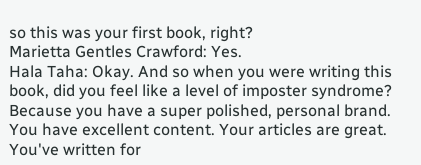so this was your first book, right?
Marietta Gentles Crawford: Yes.
Hala Taha: Okay. And so when you were writing this book, did you feel like a level of imposter syndrome? Because you have a super polished, personal brand. You have excellent content. Your articles are great. You've written for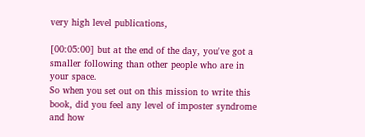very high level publications,

[00:05:00] but at the end of the day, you've got a smaller following than other people who are in your space.
So when you set out on this mission to write this book, did you feel any level of imposter syndrome and how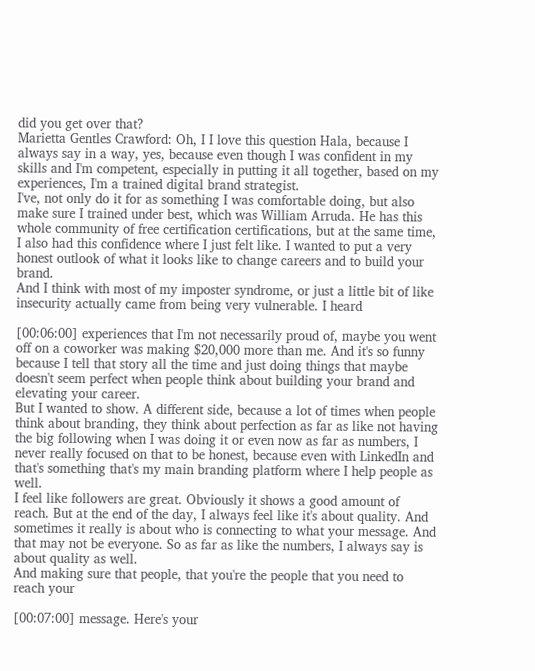did you get over that?
Marietta Gentles Crawford: Oh, I I love this question Hala, because I always say in a way, yes, because even though I was confident in my skills and I'm competent, especially in putting it all together, based on my experiences, I'm a trained digital brand strategist.
I've, not only do it for as something I was comfortable doing, but also make sure I trained under best, which was William Arruda. He has this whole community of free certification certifications, but at the same time, I also had this confidence where I just felt like. I wanted to put a very honest outlook of what it looks like to change careers and to build your brand.
And I think with most of my imposter syndrome, or just a little bit of like insecurity actually came from being very vulnerable. I heard

[00:06:00] experiences that I'm not necessarily proud of, maybe you went off on a coworker was making $20,000 more than me. And it's so funny because I tell that story all the time and just doing things that maybe doesn't seem perfect when people think about building your brand and elevating your career.
But I wanted to show. A different side, because a lot of times when people think about branding, they think about perfection as far as like not having the big following when I was doing it or even now as far as numbers, I never really focused on that to be honest, because even with LinkedIn and that's something that's my main branding platform where I help people as well.
I feel like followers are great. Obviously it shows a good amount of reach. But at the end of the day, I always feel like it's about quality. And sometimes it really is about who is connecting to what your message. And that may not be everyone. So as far as like the numbers, I always say is about quality as well.
And making sure that people, that you're the people that you need to reach your

[00:07:00] message. Here's your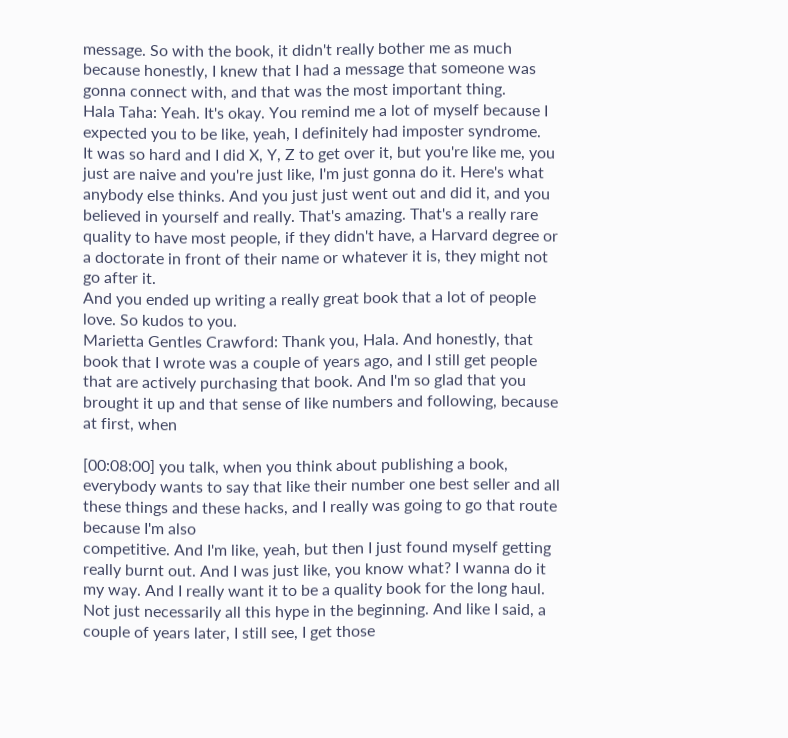message. So with the book, it didn't really bother me as much because honestly, I knew that I had a message that someone was gonna connect with, and that was the most important thing.
Hala Taha: Yeah. It's okay. You remind me a lot of myself because I expected you to be like, yeah, I definitely had imposter syndrome.
It was so hard and I did X, Y, Z to get over it, but you're like me, you just are naive and you're just like, I'm just gonna do it. Here's what anybody else thinks. And you just just went out and did it, and you believed in yourself and really. That's amazing. That's a really rare quality to have most people, if they didn't have, a Harvard degree or a doctorate in front of their name or whatever it is, they might not go after it.
And you ended up writing a really great book that a lot of people love. So kudos to you.
Marietta Gentles Crawford: Thank you, Hala. And honestly, that book that I wrote was a couple of years ago, and I still get people that are actively purchasing that book. And I'm so glad that you brought it up and that sense of like numbers and following, because at first, when

[00:08:00] you talk, when you think about publishing a book, everybody wants to say that like their number one best seller and all these things and these hacks, and I really was going to go that route because I'm also
competitive. And I'm like, yeah, but then I just found myself getting really burnt out. And I was just like, you know what? I wanna do it my way. And I really want it to be a quality book for the long haul. Not just necessarily all this hype in the beginning. And like I said, a couple of years later, I still see, I get those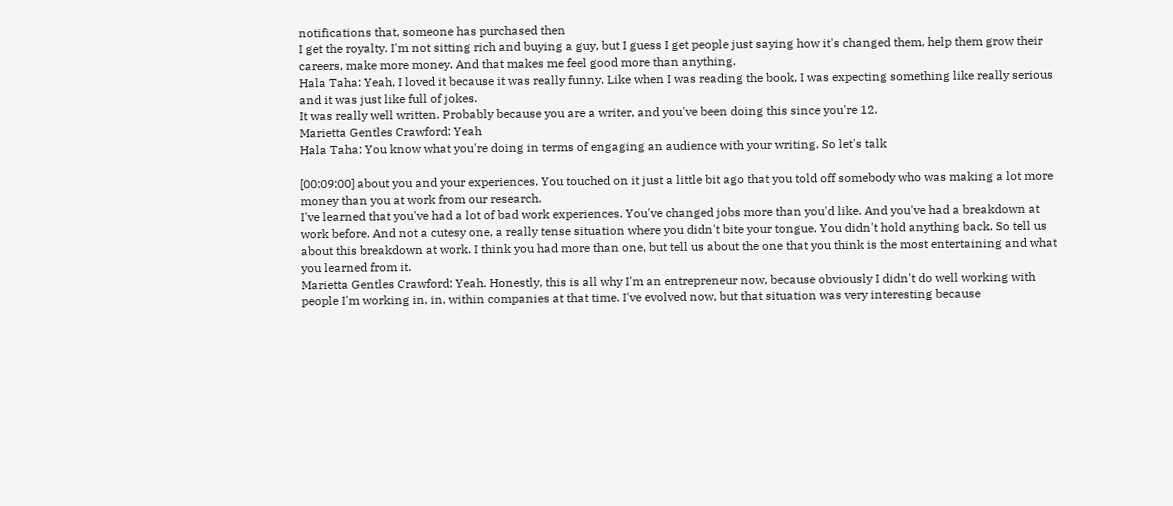notifications that, someone has purchased then
I get the royalty. I'm not sitting rich and buying a guy, but I guess I get people just saying how it's changed them, help them grow their careers, make more money. And that makes me feel good more than anything.
Hala Taha: Yeah, I loved it because it was really funny. Like when I was reading the book, I was expecting something like really serious and it was just like full of jokes.
It was really well written. Probably because you are a writer, and you've been doing this since you're 12.
Marietta Gentles Crawford: Yeah
Hala Taha: You know what you're doing in terms of engaging an audience with your writing. So let's talk

[00:09:00] about you and your experiences. You touched on it just a little bit ago that you told off somebody who was making a lot more money than you at work from our research.
I've learned that you've had a lot of bad work experiences. You've changed jobs more than you'd like. And you've had a breakdown at work before. And not a cutesy one, a really tense situation where you didn't bite your tongue. You didn't hold anything back. So tell us about this breakdown at work. I think you had more than one, but tell us about the one that you think is the most entertaining and what you learned from it.
Marietta Gentles Crawford: Yeah. Honestly, this is all why I'm an entrepreneur now, because obviously I didn't do well working with people I'm working in, in, within companies at that time. I've evolved now, but that situation was very interesting because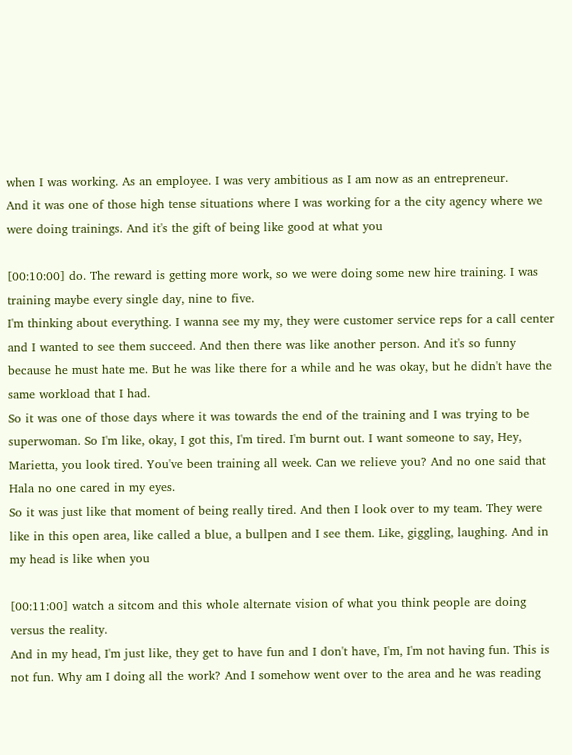when I was working. As an employee. I was very ambitious as I am now as an entrepreneur.
And it was one of those high tense situations where I was working for a the city agency where we were doing trainings. And it's the gift of being like good at what you

[00:10:00] do. The reward is getting more work, so we were doing some new hire training. I was training maybe every single day, nine to five.
I'm thinking about everything. I wanna see my my, they were customer service reps for a call center and I wanted to see them succeed. And then there was like another person. And it's so funny because he must hate me. But he was like there for a while and he was okay, but he didn't have the same workload that I had.
So it was one of those days where it was towards the end of the training and I was trying to be superwoman. So I'm like, okay, I got this, I'm tired. I'm burnt out. I want someone to say, Hey, Marietta, you look tired. You've been training all week. Can we relieve you? And no one said that Hala no one cared in my eyes.
So it was just like that moment of being really tired. And then I look over to my team. They were like in this open area, like called a blue, a bullpen and I see them. Like, giggling, laughing. And in my head is like when you

[00:11:00] watch a sitcom and this whole alternate vision of what you think people are doing versus the reality.
And in my head, I'm just like, they get to have fun and I don't have, I'm, I'm not having fun. This is not fun. Why am I doing all the work? And I somehow went over to the area and he was reading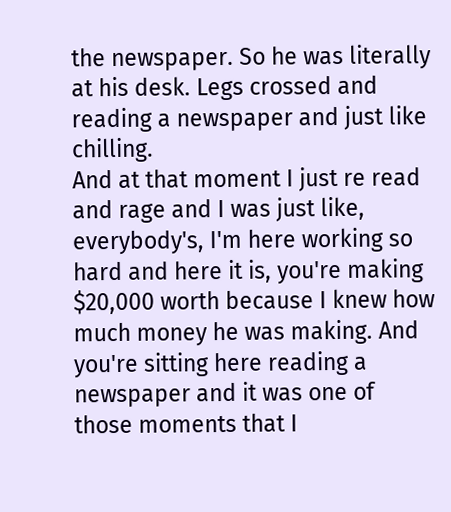the newspaper. So he was literally at his desk. Legs crossed and reading a newspaper and just like chilling.
And at that moment I just re read and rage and I was just like, everybody's, I'm here working so hard and here it is, you're making $20,000 worth because I knew how much money he was making. And you're sitting here reading a newspaper and it was one of those moments that I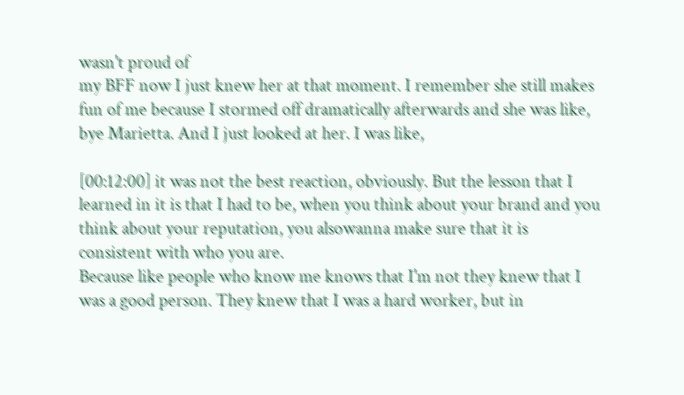wasn't proud of
my BFF now I just knew her at that moment. I remember she still makes fun of me because I stormed off dramatically afterwards and she was like, bye Marietta. And I just looked at her. I was like,

[00:12:00] it was not the best reaction, obviously. But the lesson that I learned in it is that I had to be, when you think about your brand and you think about your reputation, you alsowanna make sure that it is consistent with who you are.
Because like people who know me knows that I'm not they knew that I was a good person. They knew that I was a hard worker, but in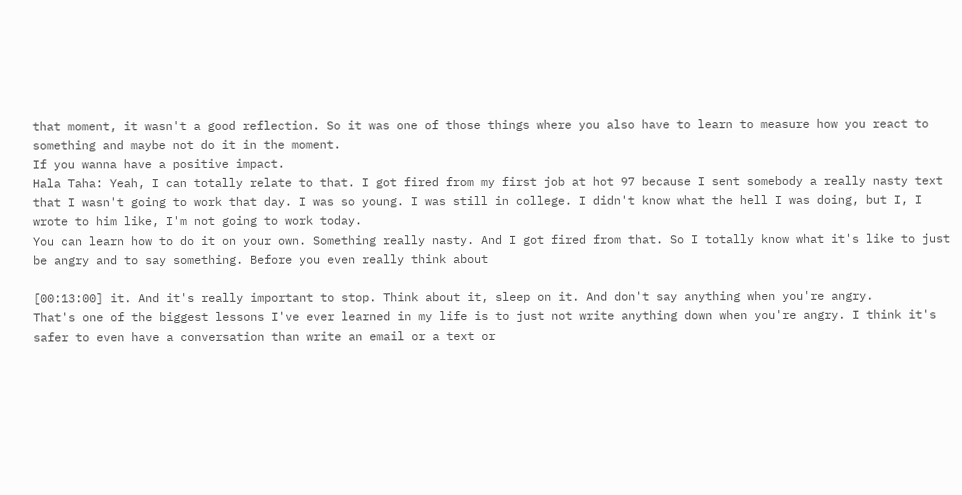that moment, it wasn't a good reflection. So it was one of those things where you also have to learn to measure how you react to something and maybe not do it in the moment.
If you wanna have a positive impact.
Hala Taha: Yeah, I can totally relate to that. I got fired from my first job at hot 97 because I sent somebody a really nasty text that I wasn't going to work that day. I was so young. I was still in college. I didn't know what the hell I was doing, but I, I wrote to him like, I'm not going to work today.
You can learn how to do it on your own. Something really nasty. And I got fired from that. So I totally know what it's like to just be angry and to say something. Before you even really think about

[00:13:00] it. And it's really important to stop. Think about it, sleep on it. And don't say anything when you're angry.
That's one of the biggest lessons I've ever learned in my life is to just not write anything down when you're angry. I think it's safer to even have a conversation than write an email or a text or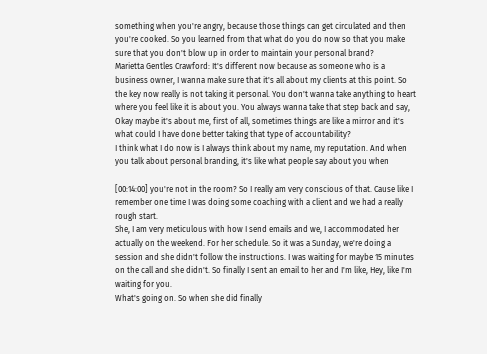something when you're angry, because those things can get circulated and then you're cooked. So you learned from that what do you do now so that you make sure that you don't blow up in order to maintain your personal brand?
Marietta Gentles Crawford: It's different now because as someone who is a business owner, I wanna make sure that it's all about my clients at this point. So the key now really is not taking it personal. You don't wanna take anything to heart where you feel like it is about you. You always wanna take that step back and say, Okay maybe it's about me, first of all, sometimes things are like a mirror and it's what could I have done better taking that type of accountability?
I think what I do now is I always think about my name, my reputation. And when you talk about personal branding, it's like what people say about you when

[00:14:00] you're not in the room? So I really am very conscious of that. Cause like I remember one time I was doing some coaching with a client and we had a really rough start.
She, I am very meticulous with how I send emails and we, I accommodated her actually on the weekend. For her schedule. So it was a Sunday, we're doing a session and she didn't follow the instructions. I was waiting for maybe 15 minutes on the call and she didn't. So finally I sent an email to her and I'm like, Hey, like I'm waiting for you.
What's going on. So when she did finally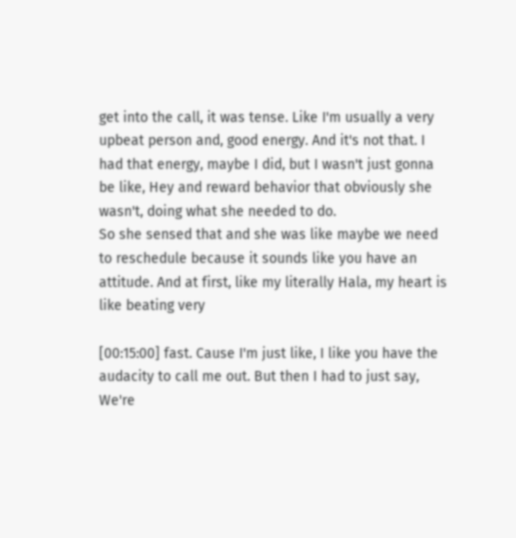get into the call, it was tense. Like I'm usually a very upbeat person and, good energy. And it's not that. I had that energy, maybe I did, but I wasn't just gonna be like, Hey and reward behavior that obviously she wasn't, doing what she needed to do.
So she sensed that and she was like maybe we need to reschedule because it sounds like you have an attitude. And at first, like my literally Hala, my heart is like beating very

[00:15:00] fast. Cause I'm just like, I like you have the audacity to call me out. But then I had to just say, We're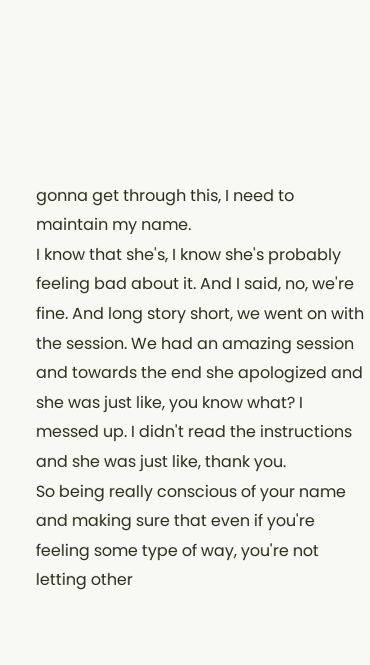gonna get through this, I need to maintain my name.
I know that she's, I know she's probably feeling bad about it. And I said, no, we're fine. And long story short, we went on with the session. We had an amazing session and towards the end she apologized and she was just like, you know what? I messed up. I didn't read the instructions and she was just like, thank you.
So being really conscious of your name and making sure that even if you're feeling some type of way, you're not letting other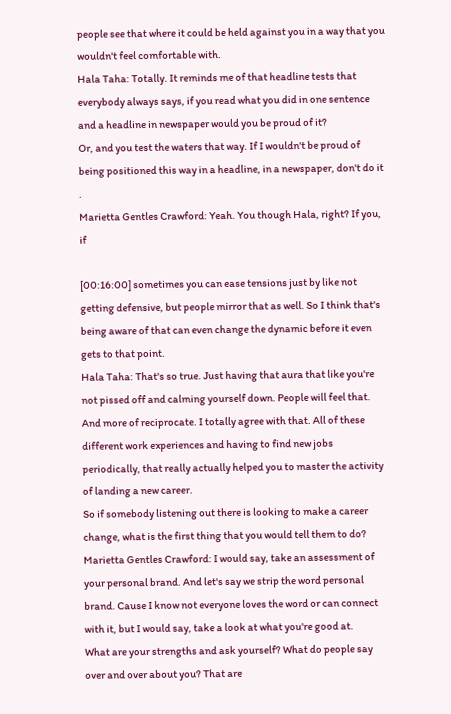people see that where it could be held against you in a way that you wouldn't feel comfortable with.
Hala Taha: Totally. It reminds me of that headline tests that everybody always says, if you read what you did in one sentence and a headline in newspaper would you be proud of it?
Or, and you test the waters that way. If I wouldn't be proud of being positioned this way in a headline, in a newspaper, don't do it .
Marietta Gentles Crawford: Yeah. You though Hala, right? If you, if

[00:16:00] sometimes you can ease tensions just by like not getting defensive, but people mirror that as well. So I think that's being aware of that can even change the dynamic before it even gets to that point.
Hala Taha: That's so true. Just having that aura that like you're not pissed off and calming yourself down. People will feel that. And more of reciprocate. I totally agree with that. All of these different work experiences and having to find new jobs periodically, that really actually helped you to master the activity of landing a new career.
So if somebody listening out there is looking to make a career change, what is the first thing that you would tell them to do?
Marietta Gentles Crawford: I would say, take an assessment of your personal brand. And let's say we strip the word personal brand. Cause I know not everyone loves the word or can connect with it, but I would say, take a look at what you're good at.
What are your strengths and ask yourself? What do people say over and over about you? That are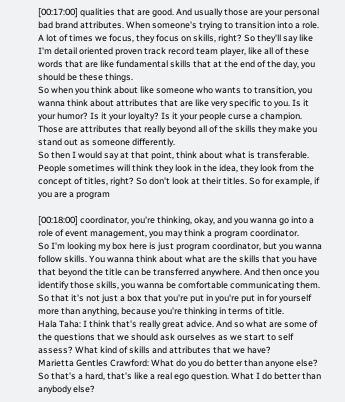[00:17:00] qualities that are good. And usually those are your personal bad brand attributes. When someone's trying to transition into a role. A lot of times we focus, they focus on skills, right? So they'll say like I'm detail oriented proven track record team player, like all of these words that are like fundamental skills that at the end of the day, you should be these things.
So when you think about like someone who wants to transition, you wanna think about attributes that are like very specific to you. Is it your humor? Is it your loyalty? Is it your people curse a champion. Those are attributes that really beyond all of the skills they make you stand out as someone differently.
So then I would say at that point, think about what is transferable. People sometimes will think they look in the idea, they look from the concept of titles, right? So don't look at their titles. So for example, if you are a program

[00:18:00] coordinator, you're thinking, okay, and you wanna go into a role of event management, you may think a program coordinator.
So I'm looking my box here is just program coordinator, but you wanna follow skills. You wanna think about what are the skills that you have that beyond the title can be transferred anywhere. And then once you identify those skills, you wanna be comfortable communicating them. So that it's not just a box that you're put in you're put in for yourself more than anything, because you're thinking in terms of title.
Hala Taha: I think that's really great advice. And so what are some of the questions that we should ask ourselves as we start to self assess? What kind of skills and attributes that we have?
Marietta Gentles Crawford: What do you do better than anyone else? So that's a hard, that's like a real ego question. What I do better than anybody else?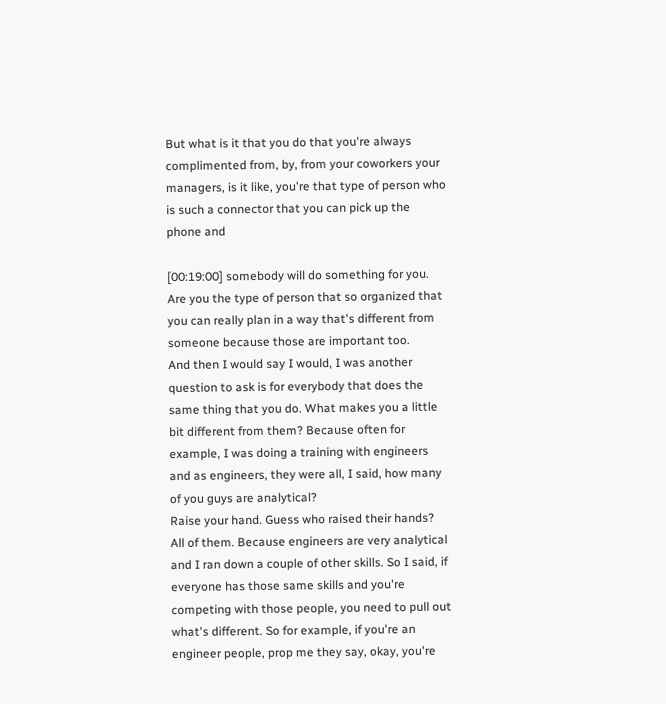But what is it that you do that you're always complimented from, by, from your coworkers your managers, is it like, you're that type of person who is such a connector that you can pick up the phone and

[00:19:00] somebody will do something for you. Are you the type of person that so organized that you can really plan in a way that's different from someone because those are important too.
And then I would say I would, I was another question to ask is for everybody that does the same thing that you do. What makes you a little bit different from them? Because often for example, I was doing a training with engineers and as engineers, they were all, I said, how many of you guys are analytical?
Raise your hand. Guess who raised their hands? All of them. Because engineers are very analytical and I ran down a couple of other skills. So I said, if everyone has those same skills and you're competing with those people, you need to pull out what's different. So for example, if you're an engineer people, prop me they say, okay, you're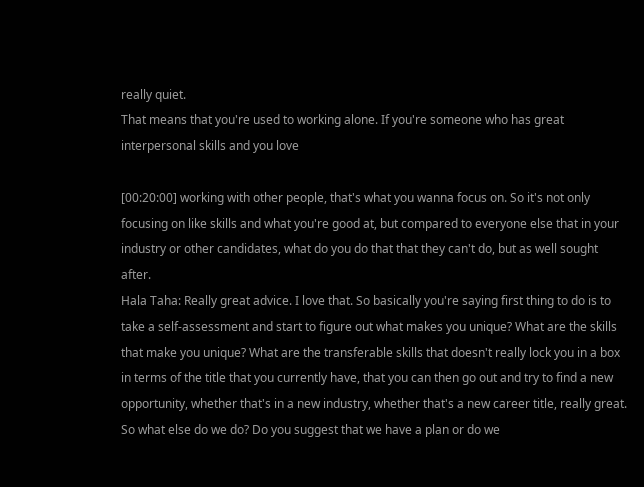really quiet.
That means that you're used to working alone. If you're someone who has great interpersonal skills and you love

[00:20:00] working with other people, that's what you wanna focus on. So it's not only focusing on like skills and what you're good at, but compared to everyone else that in your industry or other candidates, what do you do that that they can't do, but as well sought after.
Hala Taha: Really great advice. I love that. So basically you're saying first thing to do is to take a self-assessment and start to figure out what makes you unique? What are the skills that make you unique? What are the transferable skills that doesn't really lock you in a box in terms of the title that you currently have, that you can then go out and try to find a new opportunity, whether that's in a new industry, whether that's a new career title, really great.
So what else do we do? Do you suggest that we have a plan or do we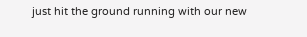just hit the ground running with our new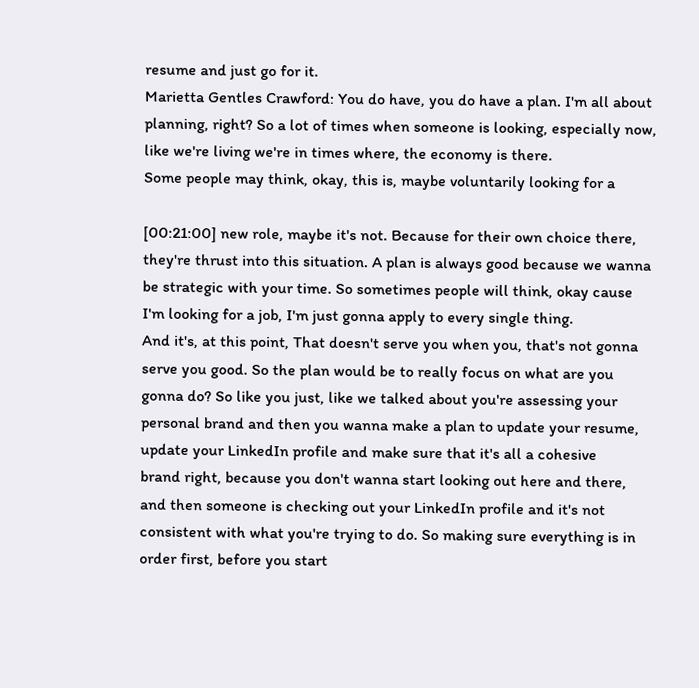resume and just go for it.
Marietta Gentles Crawford: You do have, you do have a plan. I'm all about planning, right? So a lot of times when someone is looking, especially now, like we're living we're in times where, the economy is there.
Some people may think, okay, this is, maybe voluntarily looking for a

[00:21:00] new role, maybe it's not. Because for their own choice there, they're thrust into this situation. A plan is always good because we wanna be strategic with your time. So sometimes people will think, okay cause I'm looking for a job, I'm just gonna apply to every single thing.
And it's, at this point, That doesn't serve you when you, that's not gonna serve you good. So the plan would be to really focus on what are you gonna do? So like you just, like we talked about you're assessing your personal brand and then you wanna make a plan to update your resume, update your LinkedIn profile and make sure that it's all a cohesive
brand right, because you don't wanna start looking out here and there, and then someone is checking out your LinkedIn profile and it's not consistent with what you're trying to do. So making sure everything is in order first, before you start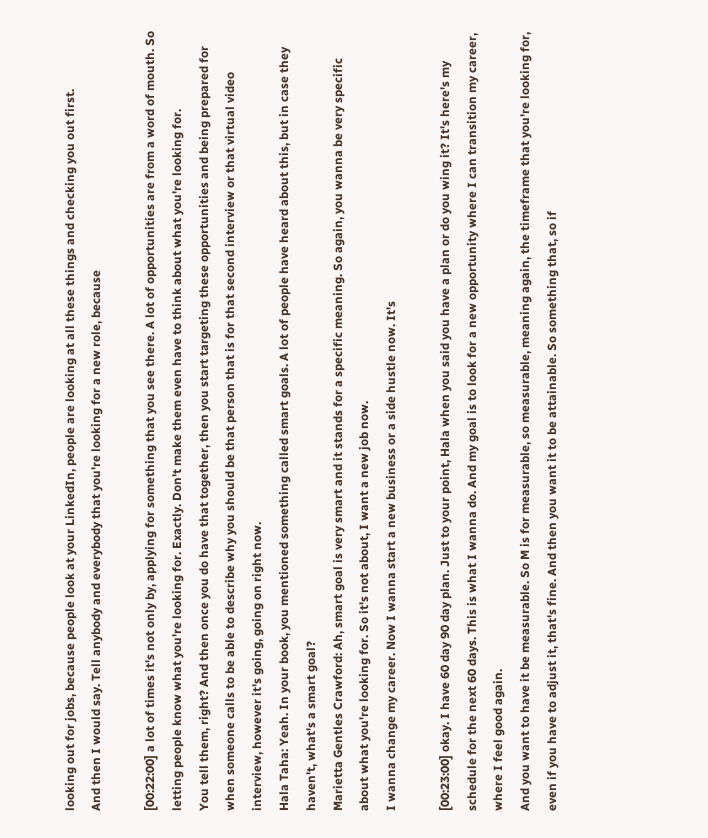looking out for jobs, because people look at your LinkedIn, people are looking at all these things and checking you out first.
And then I would say. Tell anybody and everybody that you're looking for a new role, because

[00:22:00] a lot of times it's not only by, applying for something that you see there. A lot of opportunities are from a word of mouth. So letting people know what you're looking for. Exactly. Don't make them even have to think about what you're looking for.
You tell them, right? And then once you do have that together, then you start targeting these opportunities and being prepared for when someone calls to be able to describe why you should be that person that is for that second interview or that virtual video interview, however it's going, going on right now.
Hala Taha: Yeah. In your book, you mentioned something called smart goals. A lot of people have heard about this, but in case they haven't, what's a smart goal?
Marietta Gentles Crawford: Ah, smart goal is very smart and it stands for a specific meaning. So again, you wanna be very specific about what you're looking for. So it's not about, I want a new job now.
I wanna change my career. Now I wanna start a new business or a side hustle now. It's

[00:23:00] okay. I have 60 day 90 day plan. Just to your point, Hala when you said you have a plan or do you wing it? It's here's my schedule for the next 60 days. This is what I wanna do. And my goal is to look for a new opportunity where I can transition my career, where I feel good again.
And you want to have it be measurable. So M is for measurable, so measurable, meaning again, the timeframe that you're looking for, even if you have to adjust it, that's fine. And then you want it to be attainable. So something that, so if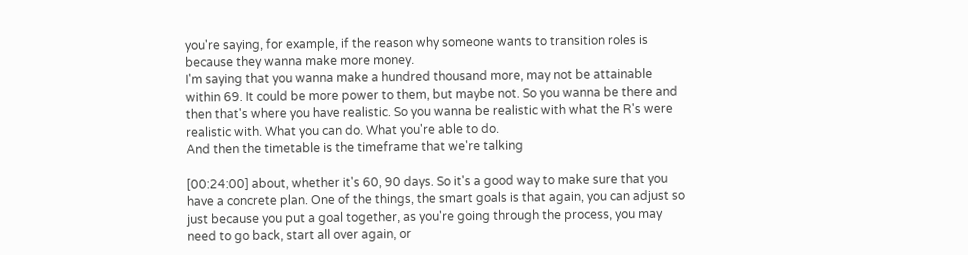you're saying, for example, if the reason why someone wants to transition roles is because they wanna make more money.
I'm saying that you wanna make a hundred thousand more, may not be attainable within 69. It could be more power to them, but maybe not. So you wanna be there and then that's where you have realistic. So you wanna be realistic with what the R's were realistic with. What you can do. What you're able to do.
And then the timetable is the timeframe that we're talking

[00:24:00] about, whether it's 60, 90 days. So it's a good way to make sure that you have a concrete plan. One of the things, the smart goals is that again, you can adjust so just because you put a goal together, as you're going through the process, you may need to go back, start all over again, or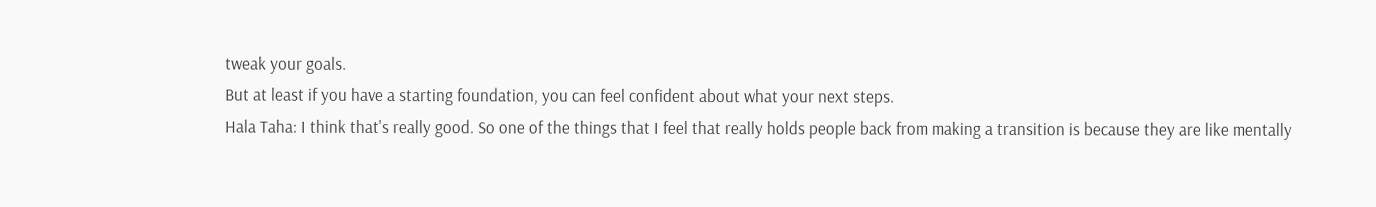tweak your goals.
But at least if you have a starting foundation, you can feel confident about what your next steps.
Hala Taha: I think that's really good. So one of the things that I feel that really holds people back from making a transition is because they are like mentally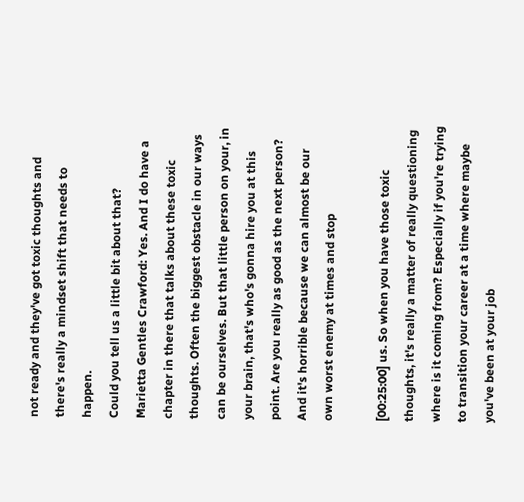not ready and they've got toxic thoughts and there's really a mindset shift that needs to happen.
Could you tell us a little bit about that?
Marietta Gentles Crawford: Yes. And I do have a chapter in there that talks about these toxic thoughts. Often the biggest obstacle in our ways can be ourselves. But that little person on your, in your brain, that's who's gonna hire you at this point. Are you really as good as the next person?
And it's horrible because we can almost be our own worst enemy at times and stop

[00:25:00] us. So when you have those toxic thoughts, it's really a matter of really questioning where is it coming from? Especially if you're trying to transition your career at a time where maybe you've been at your job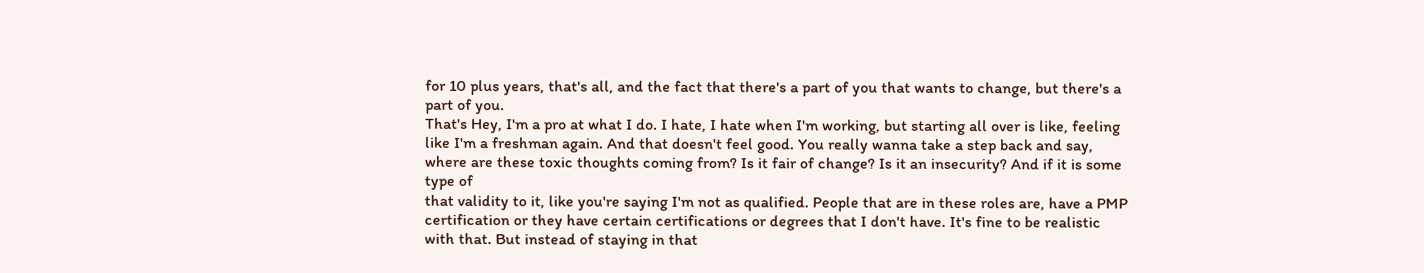for 10 plus years, that's all, and the fact that there's a part of you that wants to change, but there's a part of you.
That's Hey, I'm a pro at what I do. I hate, I hate when I'm working, but starting all over is like, feeling like I'm a freshman again. And that doesn't feel good. You really wanna take a step back and say, where are these toxic thoughts coming from? Is it fair of change? Is it an insecurity? And if it is some type of
that validity to it, like you're saying I'm not as qualified. People that are in these roles are, have a PMP certification or they have certain certifications or degrees that I don't have. It's fine to be realistic with that. But instead of staying in that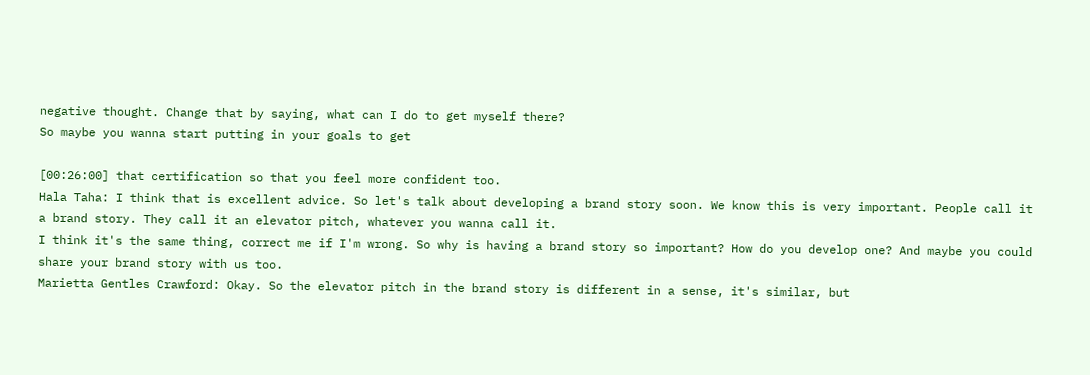negative thought. Change that by saying, what can I do to get myself there?
So maybe you wanna start putting in your goals to get

[00:26:00] that certification so that you feel more confident too.
Hala Taha: I think that is excellent advice. So let's talk about developing a brand story soon. We know this is very important. People call it a brand story. They call it an elevator pitch, whatever you wanna call it.
I think it's the same thing, correct me if I'm wrong. So why is having a brand story so important? How do you develop one? And maybe you could share your brand story with us too.
Marietta Gentles Crawford: Okay. So the elevator pitch in the brand story is different in a sense, it's similar, but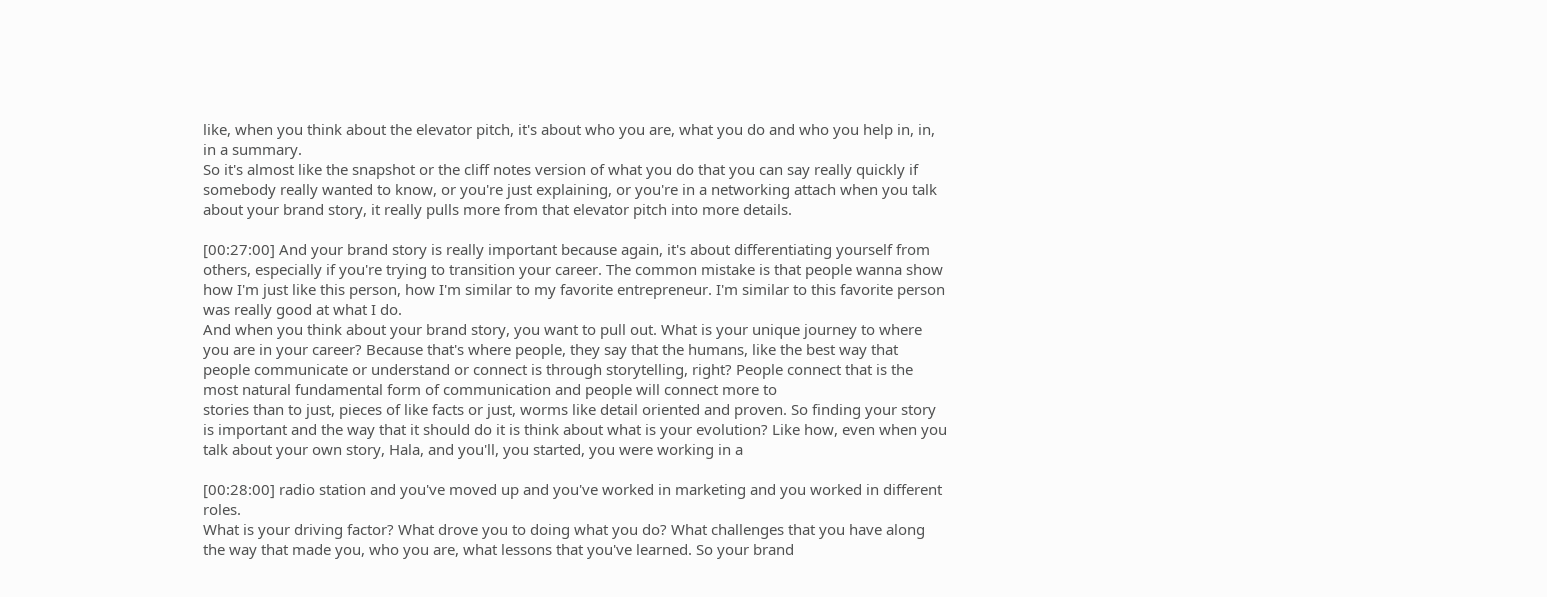like, when you think about the elevator pitch, it's about who you are, what you do and who you help in, in, in a summary.
So it's almost like the snapshot or the cliff notes version of what you do that you can say really quickly if somebody really wanted to know, or you're just explaining, or you're in a networking attach when you talk about your brand story, it really pulls more from that elevator pitch into more details.

[00:27:00] And your brand story is really important because again, it's about differentiating yourself from others, especially if you're trying to transition your career. The common mistake is that people wanna show how I'm just like this person, how I'm similar to my favorite entrepreneur. I'm similar to this favorite person was really good at what I do.
And when you think about your brand story, you want to pull out. What is your unique journey to where you are in your career? Because that's where people, they say that the humans, like the best way that people communicate or understand or connect is through storytelling, right? People connect that is the most natural fundamental form of communication and people will connect more to
stories than to just, pieces of like facts or just, worms like detail oriented and proven. So finding your story is important and the way that it should do it is think about what is your evolution? Like how, even when you talk about your own story, Hala, and you'll, you started, you were working in a

[00:28:00] radio station and you've moved up and you've worked in marketing and you worked in different roles.
What is your driving factor? What drove you to doing what you do? What challenges that you have along the way that made you, who you are, what lessons that you've learned. So your brand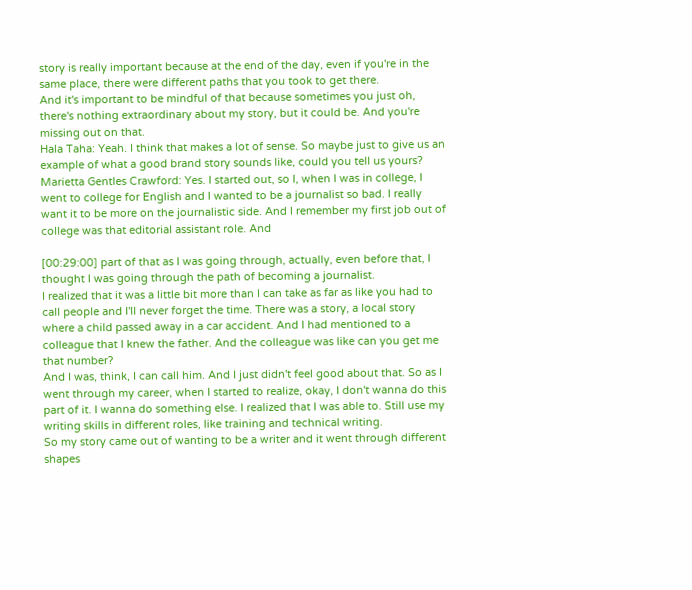story is really important because at the end of the day, even if you're in the same place, there were different paths that you took to get there.
And it's important to be mindful of that because sometimes you just oh, there's nothing extraordinary about my story, but it could be. And you're missing out on that.
Hala Taha: Yeah. I think that makes a lot of sense. So maybe just to give us an example of what a good brand story sounds like, could you tell us yours?
Marietta Gentles Crawford: Yes. I started out, so I, when I was in college, I went to college for English and I wanted to be a journalist so bad. I really want it to be more on the journalistic side. And I remember my first job out of college was that editorial assistant role. And

[00:29:00] part of that as I was going through, actually, even before that, I thought I was going through the path of becoming a journalist.
I realized that it was a little bit more than I can take as far as like you had to call people and I'll never forget the time. There was a story, a local story where a child passed away in a car accident. And I had mentioned to a colleague that I knew the father. And the colleague was like can you get me that number?
And I was, think, I can call him. And I just didn't feel good about that. So as I went through my career, when I started to realize, okay, I don't wanna do this part of it. I wanna do something else. I realized that I was able to. Still use my writing skills in different roles, like training and technical writing.
So my story came out of wanting to be a writer and it went through different shapes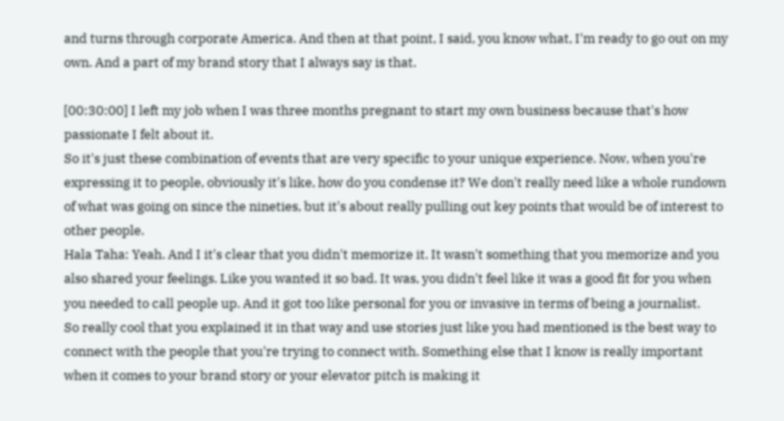and turns through corporate America. And then at that point, I said, you know what, I'm ready to go out on my own. And a part of my brand story that I always say is that.

[00:30:00] I left my job when I was three months pregnant to start my own business because that's how passionate I felt about it.
So it's just these combination of events that are very specific to your unique experience. Now, when you're expressing it to people, obviously it's like, how do you condense it? We don't really need like a whole rundown of what was going on since the nineties, but it's about really pulling out key points that would be of interest to other people.
Hala Taha: Yeah. And I it's clear that you didn't memorize it. It wasn't something that you memorize and you also shared your feelings. Like you wanted it so bad. It was, you didn't feel like it was a good fit for you when you needed to call people up. And it got too like personal for you or invasive in terms of being a journalist.
So really cool that you explained it in that way and use stories just like you had mentioned is the best way to connect with the people that you're trying to connect with. Something else that I know is really important when it comes to your brand story or your elevator pitch is making it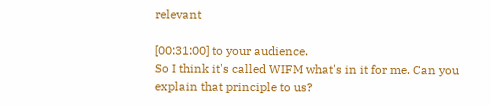relevant

[00:31:00] to your audience.
So I think it's called WIFM what's in it for me. Can you explain that principle to us?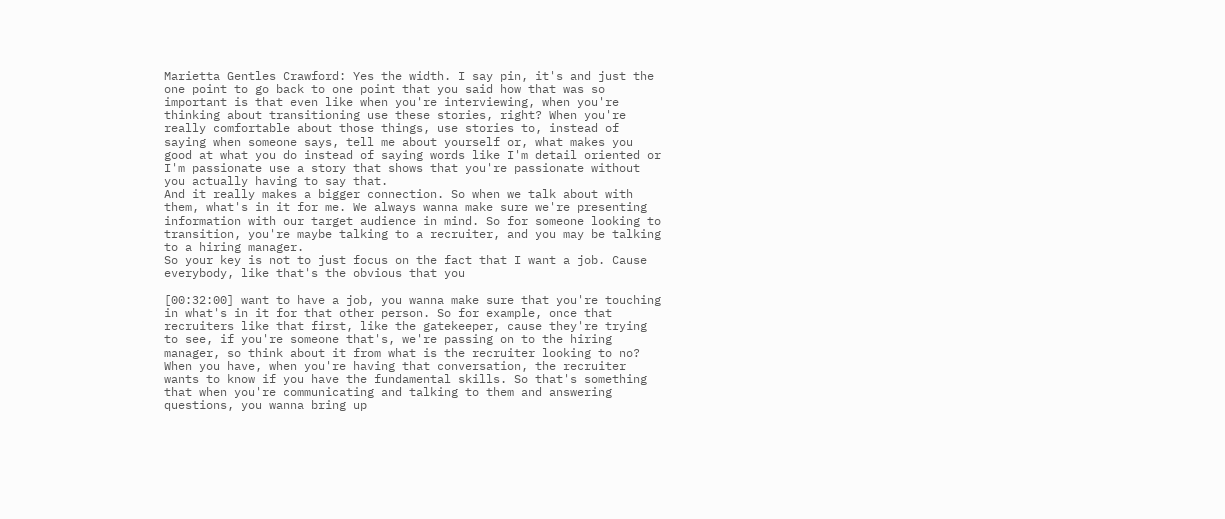Marietta Gentles Crawford: Yes the width. I say pin, it's and just the one point to go back to one point that you said how that was so important is that even like when you're interviewing, when you're thinking about transitioning use these stories, right? When you're really comfortable about those things, use stories to, instead of saying when someone says, tell me about yourself or, what makes you good at what you do instead of saying words like I'm detail oriented or I'm passionate use a story that shows that you're passionate without you actually having to say that.
And it really makes a bigger connection. So when we talk about with them, what's in it for me. We always wanna make sure we're presenting information with our target audience in mind. So for someone looking to transition, you're maybe talking to a recruiter, and you may be talking to a hiring manager.
So your key is not to just focus on the fact that I want a job. Cause everybody, like that's the obvious that you

[00:32:00] want to have a job, you wanna make sure that you're touching in what's in it for that other person. So for example, once that recruiters like that first, like the gatekeeper, cause they're trying to see, if you're someone that's, we're passing on to the hiring manager, so think about it from what is the recruiter looking to no? When you have, when you're having that conversation, the recruiter wants to know if you have the fundamental skills. So that's something that when you're communicating and talking to them and answering questions, you wanna bring up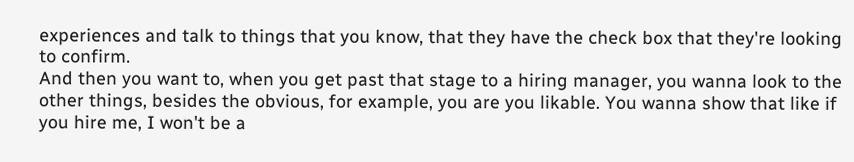experiences and talk to things that you know, that they have the check box that they're looking to confirm.
And then you want to, when you get past that stage to a hiring manager, you wanna look to the other things, besides the obvious, for example, you are you likable. You wanna show that like if you hire me, I won't be a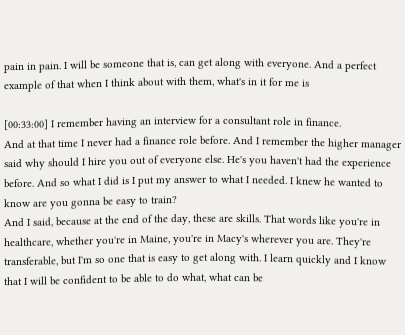pain in pain. I will be someone that is, can get along with everyone. And a perfect example of that when I think about with them, what's in it for me is

[00:33:00] I remember having an interview for a consultant role in finance.
And at that time I never had a finance role before. And I remember the higher manager said why should I hire you out of everyone else. He's you haven't had the experience before. And so what I did is I put my answer to what I needed. I knew he wanted to know are you gonna be easy to train?
And I said, because at the end of the day, these are skills. That words like you're in healthcare, whether you're in Maine, you're in Macy's wherever you are. They're transferable, but I'm so one that is easy to get along with. I learn quickly and I know that I will be confident to be able to do what, what can be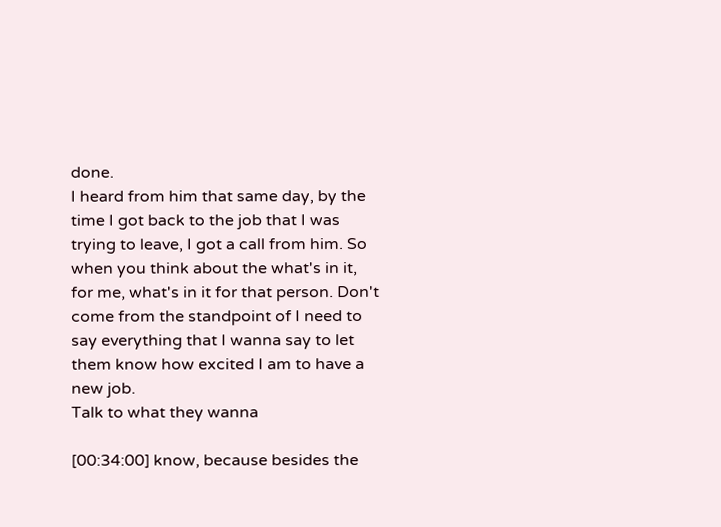done.
I heard from him that same day, by the time I got back to the job that I was trying to leave, I got a call from him. So when you think about the what's in it, for me, what's in it for that person. Don't come from the standpoint of I need to say everything that I wanna say to let them know how excited I am to have a new job.
Talk to what they wanna

[00:34:00] know, because besides the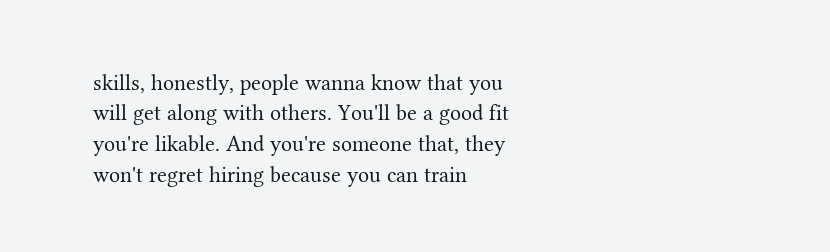skills, honestly, people wanna know that you will get along with others. You'll be a good fit you're likable. And you're someone that, they won't regret hiring because you can train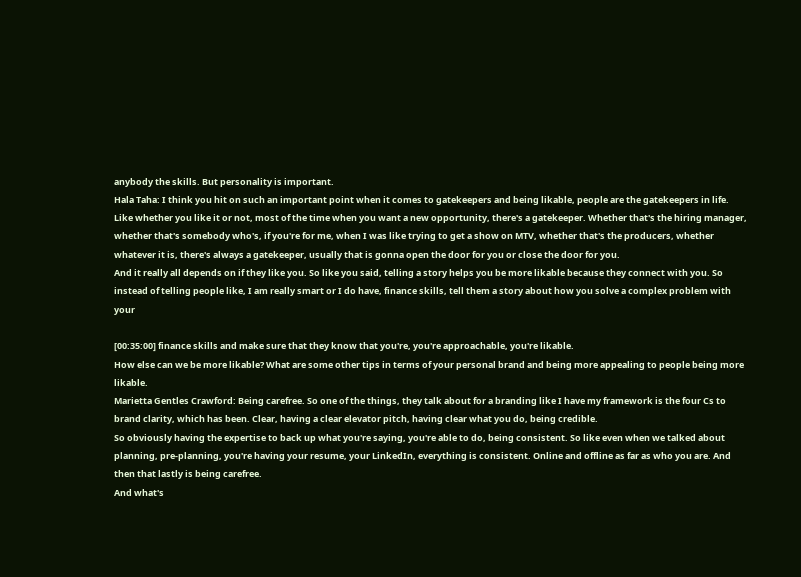anybody the skills. But personality is important.
Hala Taha: I think you hit on such an important point when it comes to gatekeepers and being likable, people are the gatekeepers in life.
Like whether you like it or not, most of the time when you want a new opportunity, there's a gatekeeper. Whether that's the hiring manager, whether that's somebody who's, if you're for me, when I was like trying to get a show on MTV, whether that's the producers, whether whatever it is, there's always a gatekeeper, usually that is gonna open the door for you or close the door for you.
And it really all depends on if they like you. So like you said, telling a story helps you be more likable because they connect with you. So instead of telling people like, I am really smart or I do have, finance skills, tell them a story about how you solve a complex problem with your

[00:35:00] finance skills and make sure that they know that you're, you're approachable, you're likable.
How else can we be more likable? What are some other tips in terms of your personal brand and being more appealing to people being more likable.
Marietta Gentles Crawford: Being carefree. So one of the things, they talk about for a branding like I have my framework is the four Cs to brand clarity, which has been. Clear, having a clear elevator pitch, having clear what you do, being credible.
So obviously having the expertise to back up what you're saying, you're able to do, being consistent. So like even when we talked about planning, pre-planning, you're having your resume, your LinkedIn, everything is consistent. Online and offline as far as who you are. And then that lastly is being carefree.
And what's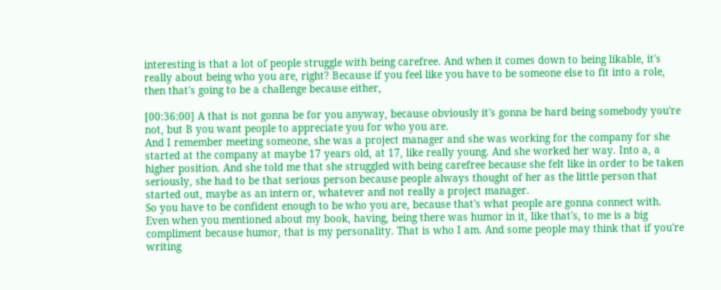interesting is that a lot of people struggle with being carefree. And when it comes down to being likable, it's really about being who you are, right? Because if you feel like you have to be someone else to fit into a role, then that's going to be a challenge because either,

[00:36:00] A that is not gonna be for you anyway, because obviously it's gonna be hard being somebody you're not, but B you want people to appreciate you for who you are.
And I remember meeting someone, she was a project manager and she was working for the company for she started at the company at maybe 17 years old, at 17, like really young. And she worked her way. Into a, a higher position. And she told me that she struggled with being carefree because she felt like in order to be taken seriously, she had to be that serious person because people always thought of her as the little person that started out, maybe as an intern or, whatever and not really a project manager.
So you have to be confident enough to be who you are, because that's what people are gonna connect with. Even when you mentioned about my book, having, being there was humor in it, like that's, to me is a big compliment because humor, that is my personality. That is who I am. And some people may think that if you're writing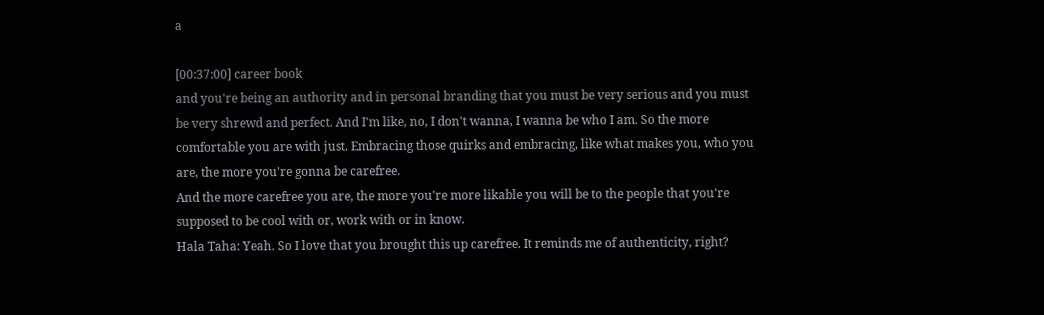a

[00:37:00] career book
and you're being an authority and in personal branding that you must be very serious and you must be very shrewd and perfect. And I'm like, no, I don't wanna, I wanna be who I am. So the more comfortable you are with just. Embracing those quirks and embracing, like what makes you, who you are, the more you're gonna be carefree.
And the more carefree you are, the more you're more likable you will be to the people that you're supposed to be cool with or, work with or in know.
Hala Taha: Yeah. So I love that you brought this up carefree. It reminds me of authenticity, right?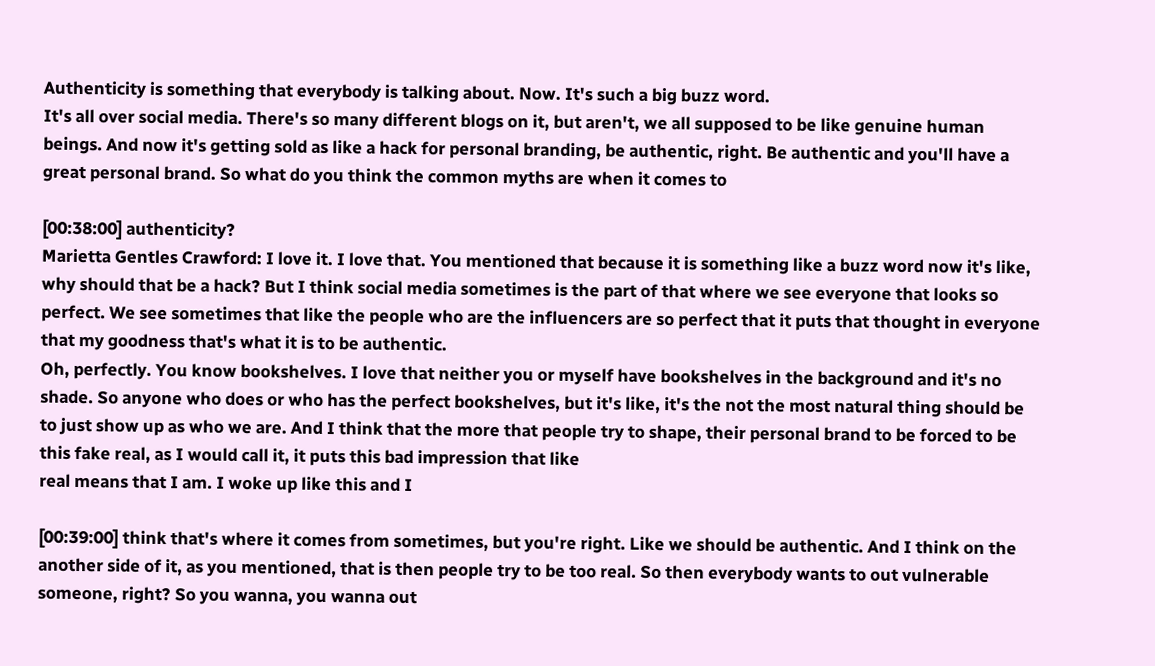Authenticity is something that everybody is talking about. Now. It's such a big buzz word.
It's all over social media. There's so many different blogs on it, but aren't, we all supposed to be like genuine human beings. And now it's getting sold as like a hack for personal branding, be authentic, right. Be authentic and you'll have a great personal brand. So what do you think the common myths are when it comes to

[00:38:00] authenticity?
Marietta Gentles Crawford: I love it. I love that. You mentioned that because it is something like a buzz word now it's like, why should that be a hack? But I think social media sometimes is the part of that where we see everyone that looks so perfect. We see sometimes that like the people who are the influencers are so perfect that it puts that thought in everyone that my goodness that's what it is to be authentic.
Oh, perfectly. You know bookshelves. I love that neither you or myself have bookshelves in the background and it's no shade. So anyone who does or who has the perfect bookshelves, but it's like, it's the not the most natural thing should be to just show up as who we are. And I think that the more that people try to shape, their personal brand to be forced to be this fake real, as I would call it, it puts this bad impression that like
real means that I am. I woke up like this and I

[00:39:00] think that's where it comes from sometimes, but you're right. Like we should be authentic. And I think on the another side of it, as you mentioned, that is then people try to be too real. So then everybody wants to out vulnerable someone, right? So you wanna, you wanna out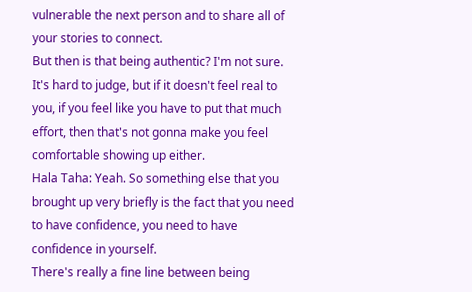vulnerable the next person and to share all of your stories to connect.
But then is that being authentic? I'm not sure. It's hard to judge, but if it doesn't feel real to you, if you feel like you have to put that much effort, then that's not gonna make you feel comfortable showing up either.
Hala Taha: Yeah. So something else that you brought up very briefly is the fact that you need to have confidence, you need to have confidence in yourself.
There's really a fine line between being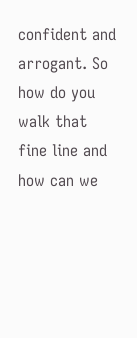confident and arrogant. So how do you walk that fine line and how can we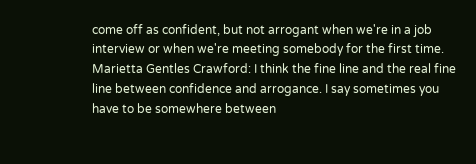come off as confident, but not arrogant when we're in a job interview or when we're meeting somebody for the first time.
Marietta Gentles Crawford: I think the fine line and the real fine line between confidence and arrogance. I say sometimes you have to be somewhere between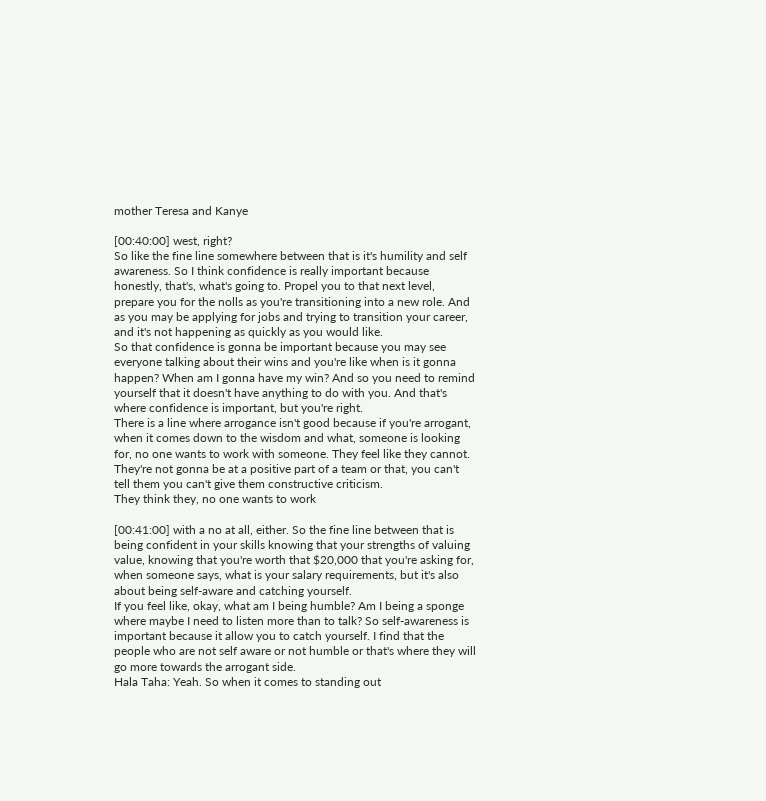mother Teresa and Kanye

[00:40:00] west, right?
So like the fine line somewhere between that is it's humility and self awareness. So I think confidence is really important because honestly, that's, what's going to. Propel you to that next level, prepare you for the nolls as you're transitioning into a new role. And as you may be applying for jobs and trying to transition your career, and it's not happening as quickly as you would like.
So that confidence is gonna be important because you may see everyone talking about their wins and you're like when is it gonna happen? When am I gonna have my win? And so you need to remind yourself that it doesn't have anything to do with you. And that's where confidence is important, but you're right.
There is a line where arrogance isn't good because if you're arrogant, when it comes down to the wisdom and what, someone is looking for, no one wants to work with someone. They feel like they cannot. They're not gonna be at a positive part of a team or that, you can't tell them you can't give them constructive criticism.
They think they, no one wants to work

[00:41:00] with a no at all, either. So the fine line between that is being confident in your skills knowing that your strengths of valuing value, knowing that you're worth that $20,000 that you're asking for, when someone says, what is your salary requirements, but it's also about being self-aware and catching yourself.
If you feel like, okay, what am I being humble? Am I being a sponge where maybe I need to listen more than to talk? So self-awareness is important because it allow you to catch yourself. I find that the people who are not self aware or not humble or that's where they will go more towards the arrogant side.
Hala Taha: Yeah. So when it comes to standing out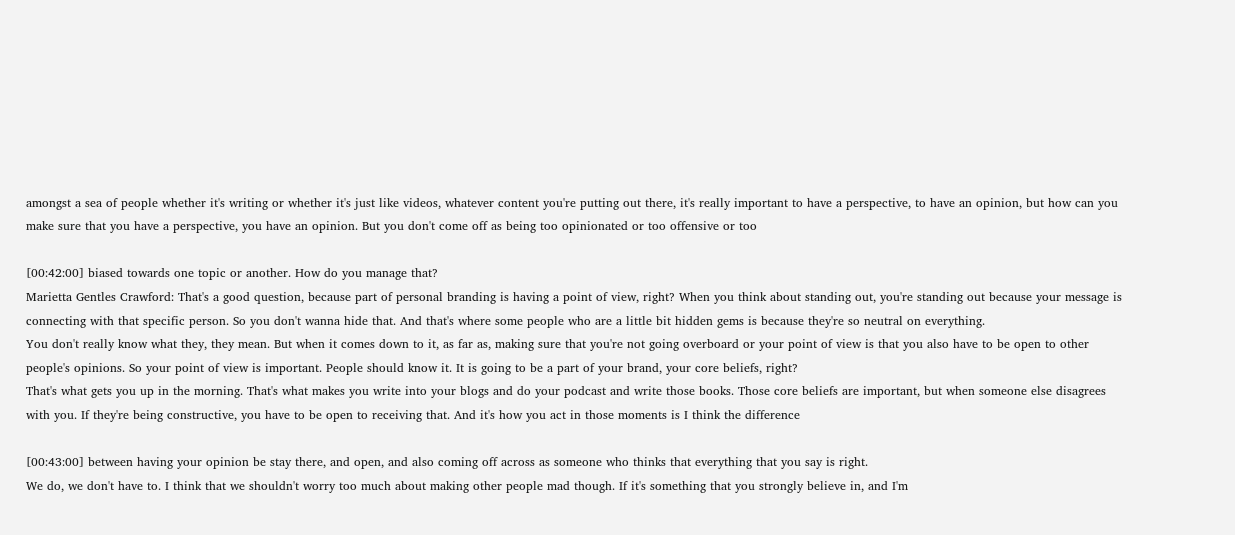amongst a sea of people whether it's writing or whether it's just like videos, whatever content you're putting out there, it's really important to have a perspective, to have an opinion, but how can you make sure that you have a perspective, you have an opinion. But you don't come off as being too opinionated or too offensive or too

[00:42:00] biased towards one topic or another. How do you manage that?
Marietta Gentles Crawford: That's a good question, because part of personal branding is having a point of view, right? When you think about standing out, you're standing out because your message is connecting with that specific person. So you don't wanna hide that. And that's where some people who are a little bit hidden gems is because they're so neutral on everything.
You don't really know what they, they mean. But when it comes down to it, as far as, making sure that you're not going overboard or your point of view is that you also have to be open to other people's opinions. So your point of view is important. People should know it. It is going to be a part of your brand, your core beliefs, right?
That's what gets you up in the morning. That's what makes you write into your blogs and do your podcast and write those books. Those core beliefs are important, but when someone else disagrees with you. If they're being constructive, you have to be open to receiving that. And it's how you act in those moments is I think the difference

[00:43:00] between having your opinion be stay there, and open, and also coming off across as someone who thinks that everything that you say is right.
We do, we don't have to. I think that we shouldn't worry too much about making other people mad though. If it's something that you strongly believe in, and I'm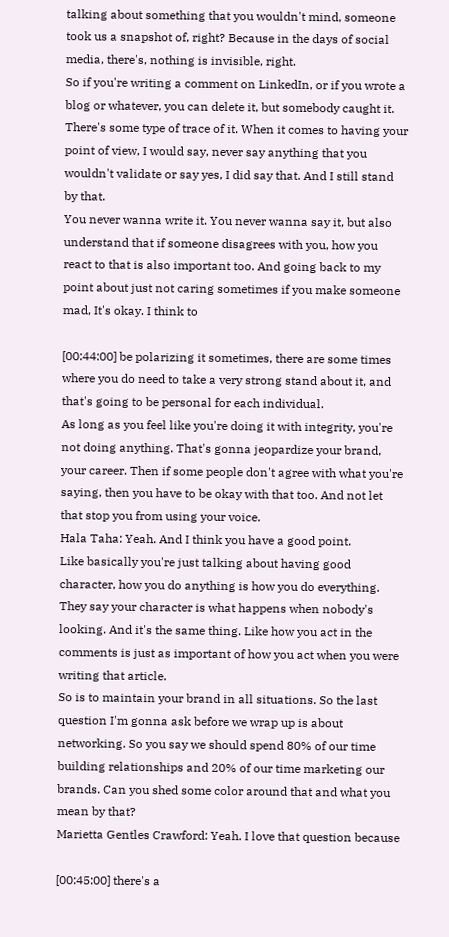talking about something that you wouldn't mind, someone took us a snapshot of, right? Because in the days of social media, there's, nothing is invisible, right.
So if you're writing a comment on LinkedIn, or if you wrote a blog or whatever, you can delete it, but somebody caught it. There's some type of trace of it. When it comes to having your point of view, I would say, never say anything that you wouldn't validate or say yes, I did say that. And I still stand by that.
You never wanna write it. You never wanna say it, but also understand that if someone disagrees with you, how you react to that is also important too. And going back to my point about just not caring sometimes if you make someone mad, It's okay. I think to

[00:44:00] be polarizing it sometimes, there are some times where you do need to take a very strong stand about it, and that's going to be personal for each individual.
As long as you feel like you're doing it with integrity, you're not doing anything. That's gonna jeopardize your brand, your career. Then if some people don't agree with what you're saying, then you have to be okay with that too. And not let that stop you from using your voice.
Hala Taha: Yeah. And I think you have a good point.
Like basically you're just talking about having good character, how you do anything is how you do everything. They say your character is what happens when nobody's looking. And it's the same thing. Like how you act in the comments is just as important of how you act when you were writing that article.
So is to maintain your brand in all situations. So the last question I'm gonna ask before we wrap up is about networking. So you say we should spend 80% of our time building relationships and 20% of our time marketing our brands. Can you shed some color around that and what you mean by that?
Marietta Gentles Crawford: Yeah. I love that question because

[00:45:00] there's a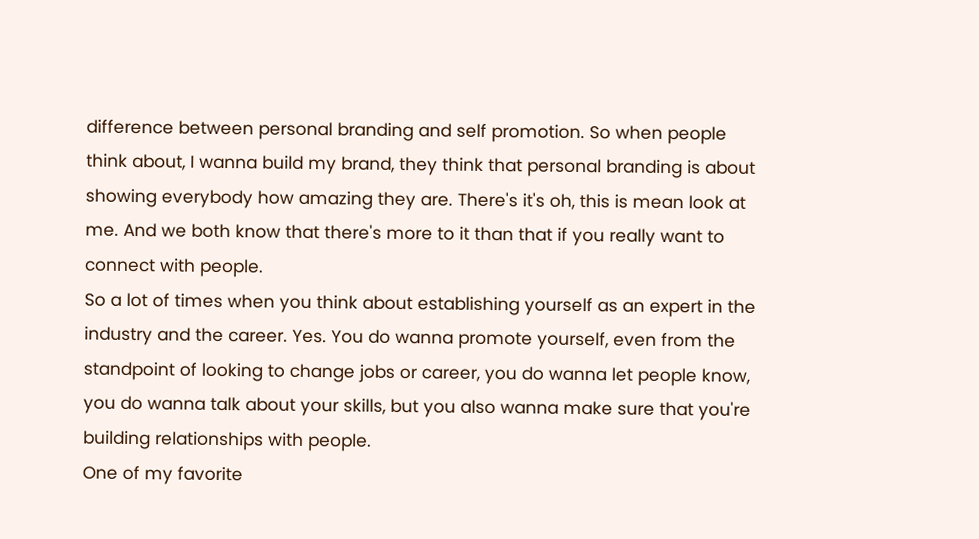difference between personal branding and self promotion. So when people think about, I wanna build my brand, they think that personal branding is about showing everybody how amazing they are. There's it's oh, this is mean look at me. And we both know that there's more to it than that if you really want to connect with people.
So a lot of times when you think about establishing yourself as an expert in the industry and the career. Yes. You do wanna promote yourself, even from the standpoint of looking to change jobs or career, you do wanna let people know, you do wanna talk about your skills, but you also wanna make sure that you're building relationships with people.
One of my favorite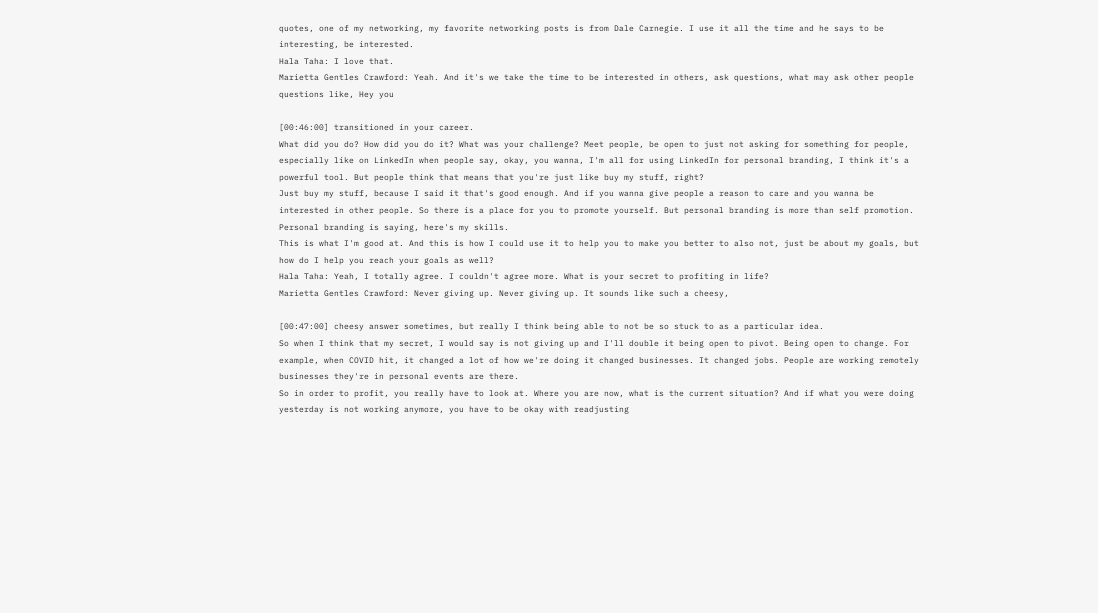quotes, one of my networking, my favorite networking posts is from Dale Carnegie. I use it all the time and he says to be interesting, be interested.
Hala Taha: I love that.
Marietta Gentles Crawford: Yeah. And it's we take the time to be interested in others, ask questions, what may ask other people questions like, Hey you

[00:46:00] transitioned in your career.
What did you do? How did you do it? What was your challenge? Meet people, be open to just not asking for something for people, especially like on LinkedIn when people say, okay, you wanna, I'm all for using LinkedIn for personal branding, I think it's a powerful tool. But people think that means that you're just like buy my stuff, right?
Just buy my stuff, because I said it that's good enough. And if you wanna give people a reason to care and you wanna be interested in other people. So there is a place for you to promote yourself. But personal branding is more than self promotion. Personal branding is saying, here's my skills.
This is what I'm good at. And this is how I could use it to help you to make you better to also not, just be about my goals, but how do I help you reach your goals as well?
Hala Taha: Yeah, I totally agree. I couldn't agree more. What is your secret to profiting in life?
Marietta Gentles Crawford: Never giving up. Never giving up. It sounds like such a cheesy,

[00:47:00] cheesy answer sometimes, but really I think being able to not be so stuck to as a particular idea.
So when I think that my secret, I would say is not giving up and I'll double it being open to pivot. Being open to change. For example, when COVID hit, it changed a lot of how we're doing it changed businesses. It changed jobs. People are working remotely businesses they're in personal events are there.
So in order to profit, you really have to look at. Where you are now, what is the current situation? And if what you were doing yesterday is not working anymore, you have to be okay with readjusting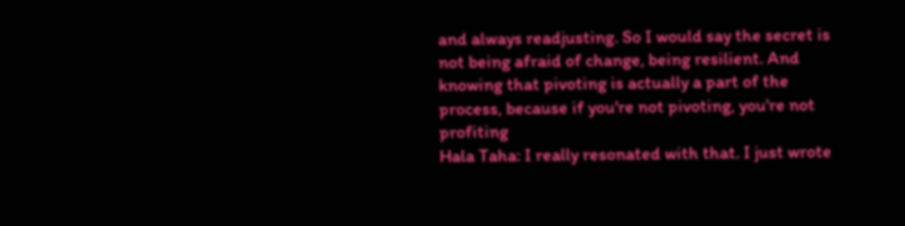and always readjusting. So I would say the secret is not being afraid of change, being resilient. And knowing that pivoting is actually a part of the process, because if you're not pivoting, you're not profiting
Hala Taha: I really resonated with that. I just wrote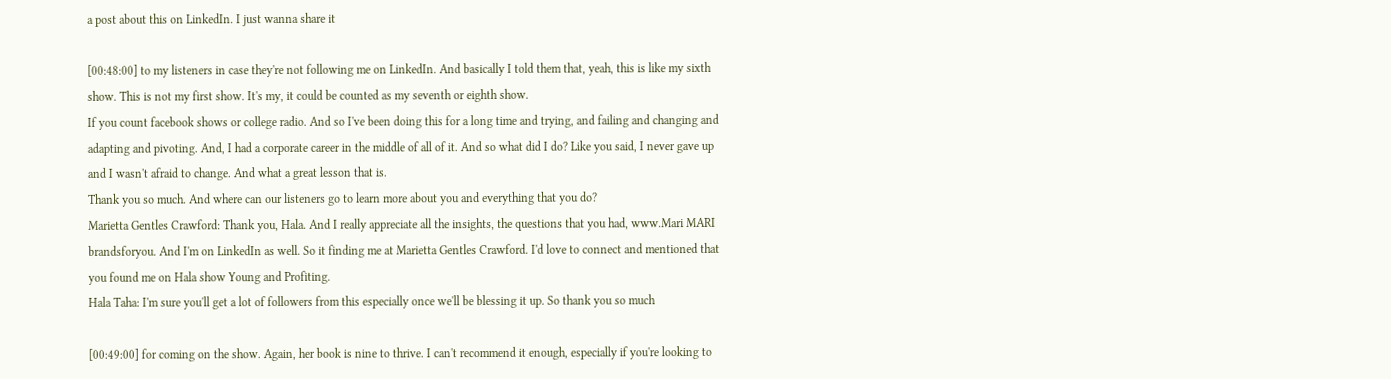a post about this on LinkedIn. I just wanna share it

[00:48:00] to my listeners in case they're not following me on LinkedIn. And basically I told them that, yeah, this is like my sixth show. This is not my first show. It's my, it could be counted as my seventh or eighth show.
If you count facebook shows or college radio. And so I've been doing this for a long time and trying, and failing and changing and adapting and pivoting. And, I had a corporate career in the middle of all of it. And so what did I do? Like you said, I never gave up and I wasn't afraid to change. And what a great lesson that is.
Thank you so much. And where can our listeners go to learn more about you and everything that you do?
Marietta Gentles Crawford: Thank you, Hala. And I really appreciate all the insights, the questions that you had, www.Mari MARI brandsforyou. And I'm on LinkedIn as well. So it finding me at Marietta Gentles Crawford. I'd love to connect and mentioned that you found me on Hala show Young and Profiting.
Hala Taha: I'm sure you'll get a lot of followers from this especially once we'll be blessing it up. So thank you so much

[00:49:00] for coming on the show. Again, her book is nine to thrive. I can't recommend it enough, especially if you're looking to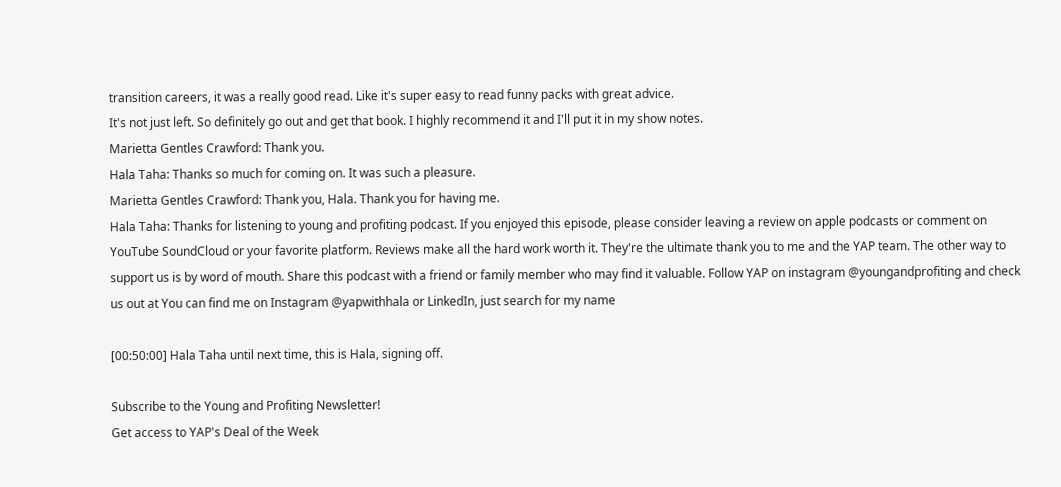transition careers, it was a really good read. Like it's super easy to read funny packs with great advice.
It's not just left. So definitely go out and get that book. I highly recommend it and I'll put it in my show notes.
Marietta Gentles Crawford: Thank you.
Hala Taha: Thanks so much for coming on. It was such a pleasure.
Marietta Gentles Crawford: Thank you, Hala. Thank you for having me.
Hala Taha: Thanks for listening to young and profiting podcast. If you enjoyed this episode, please consider leaving a review on apple podcasts or comment on YouTube SoundCloud or your favorite platform. Reviews make all the hard work worth it. They're the ultimate thank you to me and the YAP team. The other way to support us is by word of mouth. Share this podcast with a friend or family member who may find it valuable. Follow YAP on instagram @youngandprofiting and check us out at You can find me on Instagram @yapwithhala or LinkedIn, just search for my name

[00:50:00] Hala Taha until next time, this is Hala, signing off.

Subscribe to the Young and Profiting Newsletter!
Get access to YAP's Deal of the Week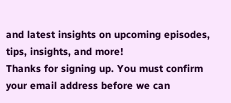and latest insights on upcoming episodes, tips, insights, and more!
Thanks for signing up. You must confirm your email address before we can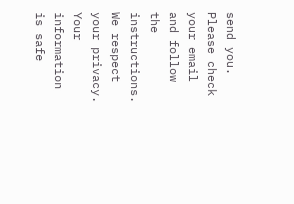send you. Please check your email and follow the instructions.
We respect your privacy. Your information is safe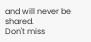and will never be shared.
Don't miss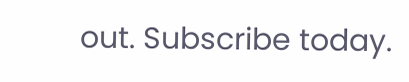out. Subscribe today.